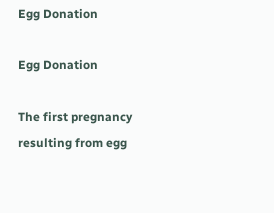Egg Donation

Egg Donation

The first pregnancy resulting from egg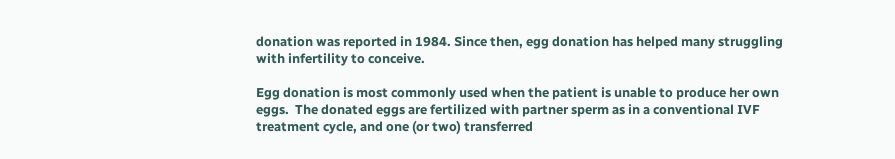donation was reported in 1984. Since then, egg donation has helped many struggling with infertility to conceive.

Egg donation is most commonly used when the patient is unable to produce her own eggs.  The donated eggs are fertilized with partner sperm as in a conventional IVF treatment cycle, and one (or two) transferred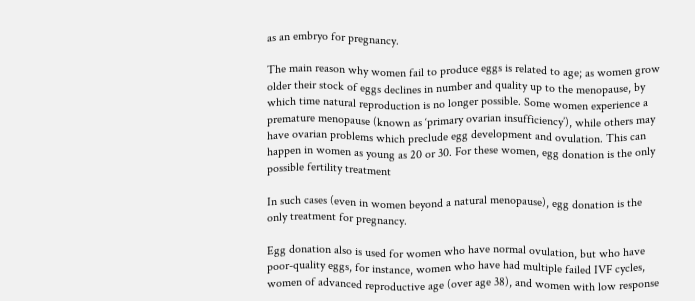as an embryo for pregnancy.

The main reason why women fail to produce eggs is related to age; as women grow older their stock of eggs declines in number and quality up to the menopause, by which time natural reproduction is no longer possible. Some women experience a premature menopause (known as ‘primary ovarian insufficiency’), while others may have ovarian problems which preclude egg development and ovulation. This can happen in women as young as 20 or 30. For these women, egg donation is the only possible fertility treatment

In such cases (even in women beyond a natural menopause), egg donation is the only treatment for pregnancy.

Egg donation also is used for women who have normal ovulation, but who have poor-quality eggs, for instance, women who have had multiple failed IVF cycles, women of advanced reproductive age (over age 38), and women with low response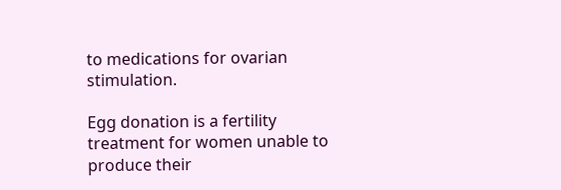to medications for ovarian stimulation.

Egg donation is a fertility treatment for women unable to produce their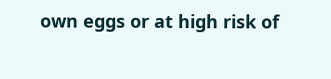own eggs or at high risk of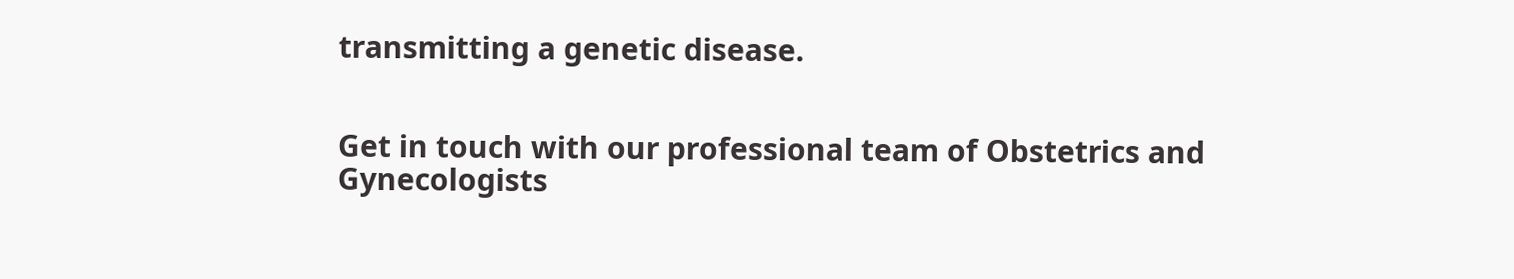transmitting a genetic disease.


Get in touch with our professional team of Obstetrics and Gynecologists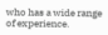who has a wide range of experience.